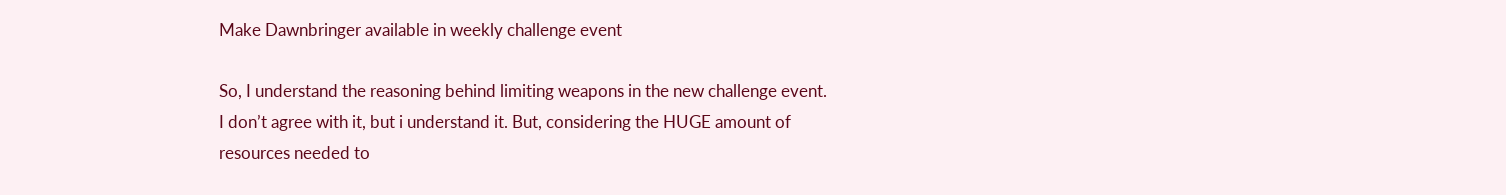Make Dawnbringer available in weekly challenge event

So, I understand the reasoning behind limiting weapons in the new challenge event. I don’t agree with it, but i understand it. But, considering the HUGE amount of resources needed to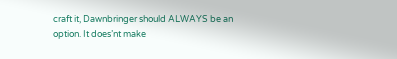craft it, Dawnbringer should ALWAYS be an option. It does’nt make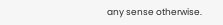any sense otherwise.